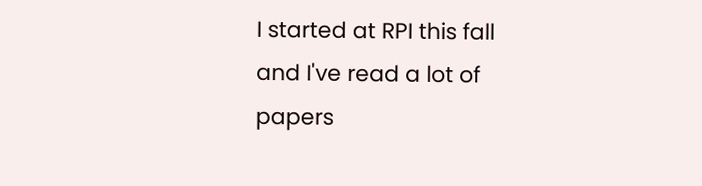I started at RPI this fall and I've read a lot of papers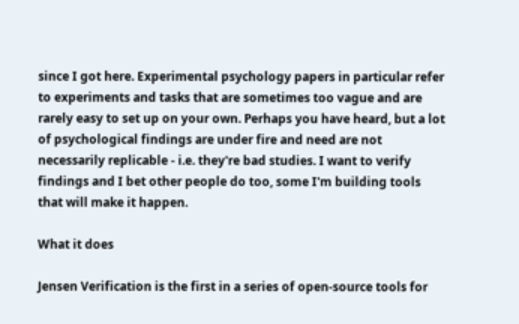since I got here. Experimental psychology papers in particular refer to experiments and tasks that are sometimes too vague and are rarely easy to set up on your own. Perhaps you have heard, but a lot of psychological findings are under fire and need are not necessarily replicable - i.e. they're bad studies. I want to verify findings and I bet other people do too, some I'm building tools that will make it happen.

What it does

Jensen Verification is the first in a series of open-source tools for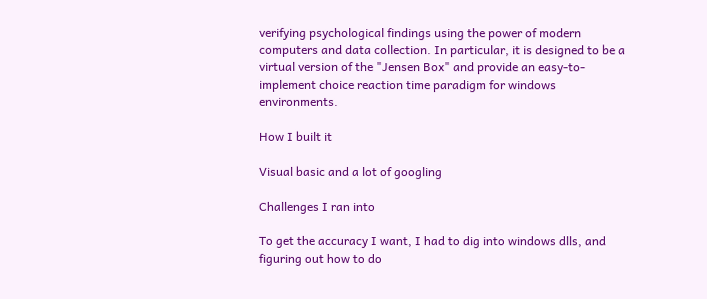verifying psychological findings using the power of modern computers and data collection. In particular, it is designed to be a virtual version of the "Jensen Box" and provide an easy-to-implement choice reaction time paradigm for windows environments.

How I built it

Visual basic and a lot of googling

Challenges I ran into

To get the accuracy I want, I had to dig into windows dlls, and figuring out how to do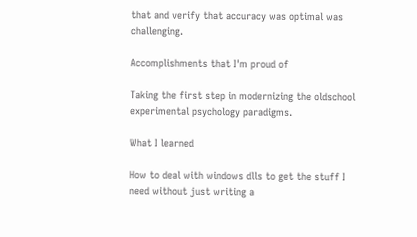that and verify that accuracy was optimal was challenging.

Accomplishments that I'm proud of

Taking the first step in modernizing the oldschool experimental psychology paradigms.

What I learned

How to deal with windows dlls to get the stuff I need without just writing a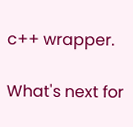c++ wrapper.

What's next for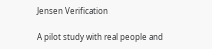Jensen Verification

A pilot study with real people and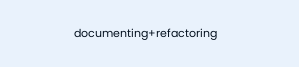documenting+refactoring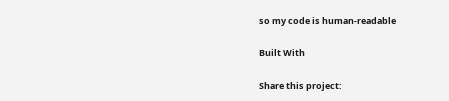so my code is human-readable

Built With

Share this project: